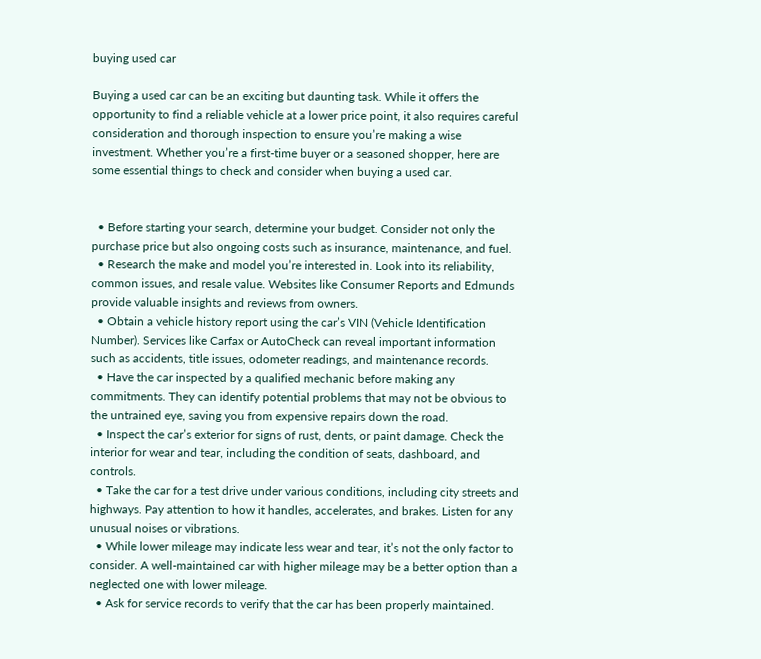buying used car

Buying a used car can be an exciting but daunting task. While it offers the opportunity to find a reliable vehicle at a lower price point, it also requires careful consideration and thorough inspection to ensure you’re making a wise investment. Whether you’re a first-time buyer or a seasoned shopper, here are some essential things to check and consider when buying a used car.


  • Before starting your search, determine your budget. Consider not only the purchase price but also ongoing costs such as insurance, maintenance, and fuel.
  • Research the make and model you’re interested in. Look into its reliability, common issues, and resale value. Websites like Consumer Reports and Edmunds provide valuable insights and reviews from owners.
  • Obtain a vehicle history report using the car’s VIN (Vehicle Identification Number). Services like Carfax or AutoCheck can reveal important information such as accidents, title issues, odometer readings, and maintenance records.
  • Have the car inspected by a qualified mechanic before making any commitments. They can identify potential problems that may not be obvious to the untrained eye, saving you from expensive repairs down the road.
  • Inspect the car’s exterior for signs of rust, dents, or paint damage. Check the interior for wear and tear, including the condition of seats, dashboard, and controls.
  • Take the car for a test drive under various conditions, including city streets and highways. Pay attention to how it handles, accelerates, and brakes. Listen for any unusual noises or vibrations.
  • While lower mileage may indicate less wear and tear, it’s not the only factor to consider. A well-maintained car with higher mileage may be a better option than a neglected one with lower mileage.
  • Ask for service records to verify that the car has been properly maintained.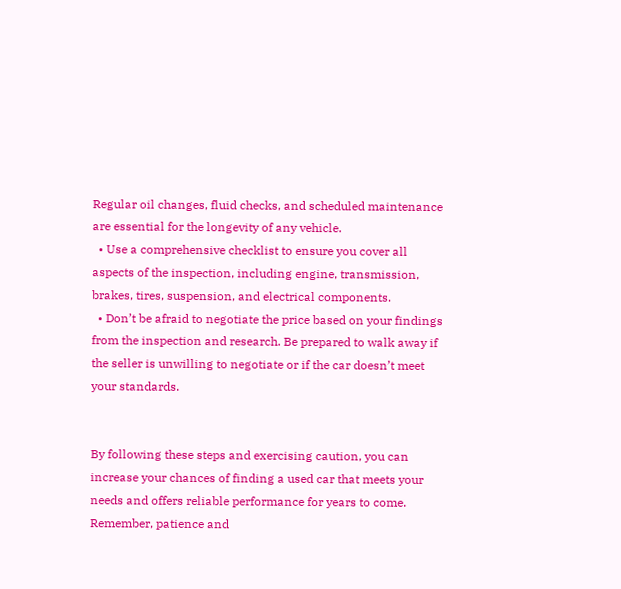Regular oil changes, fluid checks, and scheduled maintenance are essential for the longevity of any vehicle.
  • Use a comprehensive checklist to ensure you cover all aspects of the inspection, including engine, transmission, brakes, tires, suspension, and electrical components.
  • Don’t be afraid to negotiate the price based on your findings from the inspection and research. Be prepared to walk away if the seller is unwilling to negotiate or if the car doesn’t meet your standards.


By following these steps and exercising caution, you can increase your chances of finding a used car that meets your needs and offers reliable performance for years to come. Remember, patience and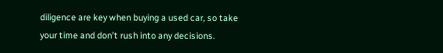diligence are key when buying a used car, so take your time and don’t rush into any decisions.